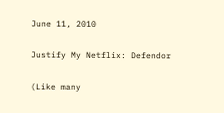June 11, 2010

Justify My Netflix: Defendor

(Like many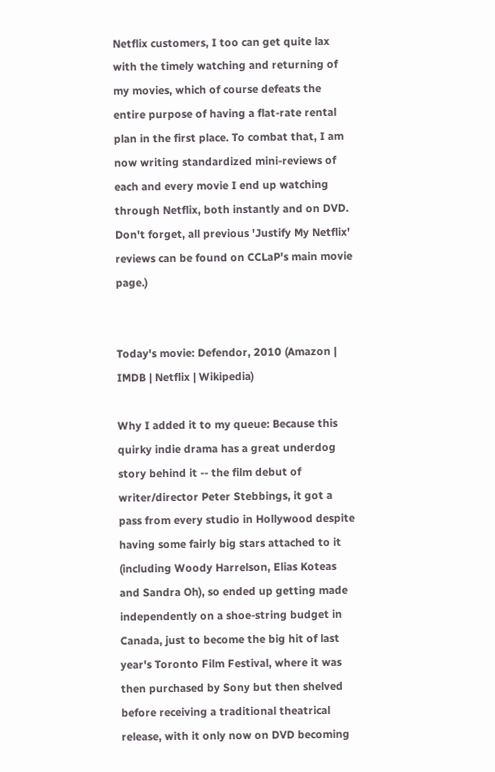Netflix customers, I too can get quite lax with the timely watching and returning of my movies, which of course defeats the entire purpose of having a flat-rate rental plan in the first place. To combat that, I am now writing standardized mini-reviews of each and every movie I end up watching through Netflix, both instantly and on DVD. Don't forget, all previous 'Justify My Netflix' reviews can be found on CCLaP's main movie page.)


Today's movie: Defendor, 2010 (Amazon | IMDB | Netflix | Wikipedia)

Why I added it to my queue: Because this quirky indie drama has a great underdog story behind it -- the film debut of writer/director Peter Stebbings, it got a pass from every studio in Hollywood despite having some fairly big stars attached to it (including Woody Harrelson, Elias Koteas and Sandra Oh), so ended up getting made independently on a shoe-string budget in Canada, just to become the big hit of last year's Toronto Film Festival, where it was then purchased by Sony but then shelved before receiving a traditional theatrical release, with it only now on DVD becoming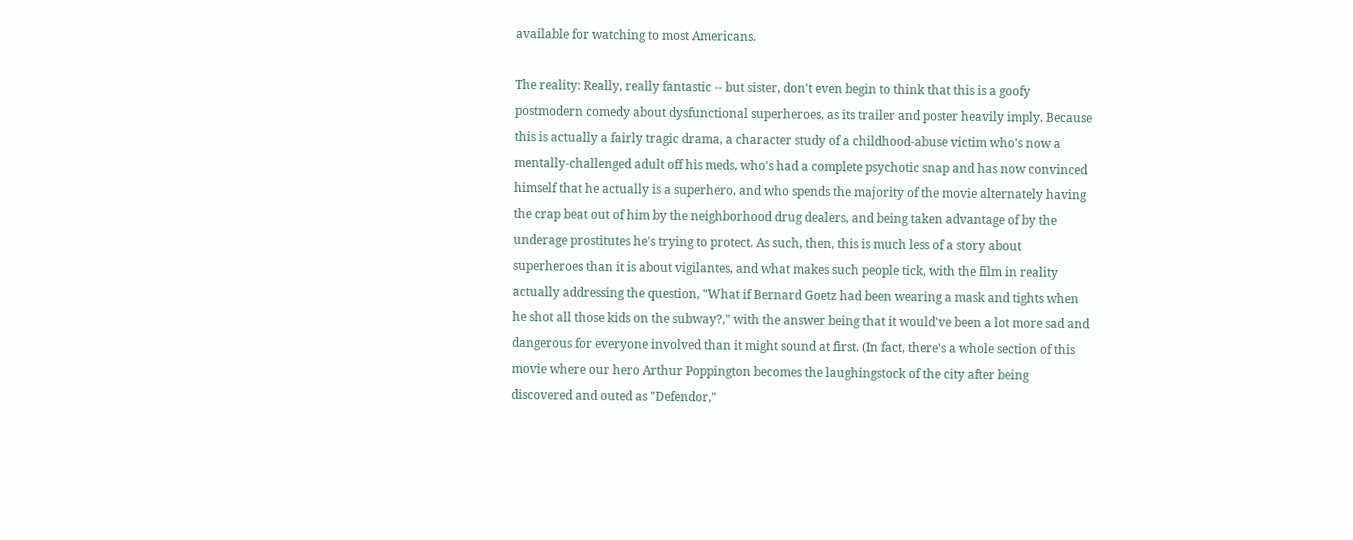available for watching to most Americans.

The reality: Really, really fantastic -- but sister, don't even begin to think that this is a goofy postmodern comedy about dysfunctional superheroes, as its trailer and poster heavily imply. Because this is actually a fairly tragic drama, a character study of a childhood-abuse victim who's now a mentally-challenged adult off his meds, who's had a complete psychotic snap and has now convinced himself that he actually is a superhero, and who spends the majority of the movie alternately having the crap beat out of him by the neighborhood drug dealers, and being taken advantage of by the underage prostitutes he's trying to protect. As such, then, this is much less of a story about superheroes than it is about vigilantes, and what makes such people tick, with the film in reality actually addressing the question, "What if Bernard Goetz had been wearing a mask and tights when he shot all those kids on the subway?," with the answer being that it would've been a lot more sad and dangerous for everyone involved than it might sound at first. (In fact, there's a whole section of this movie where our hero Arthur Poppington becomes the laughingstock of the city after being discovered and outed as "Defendor,"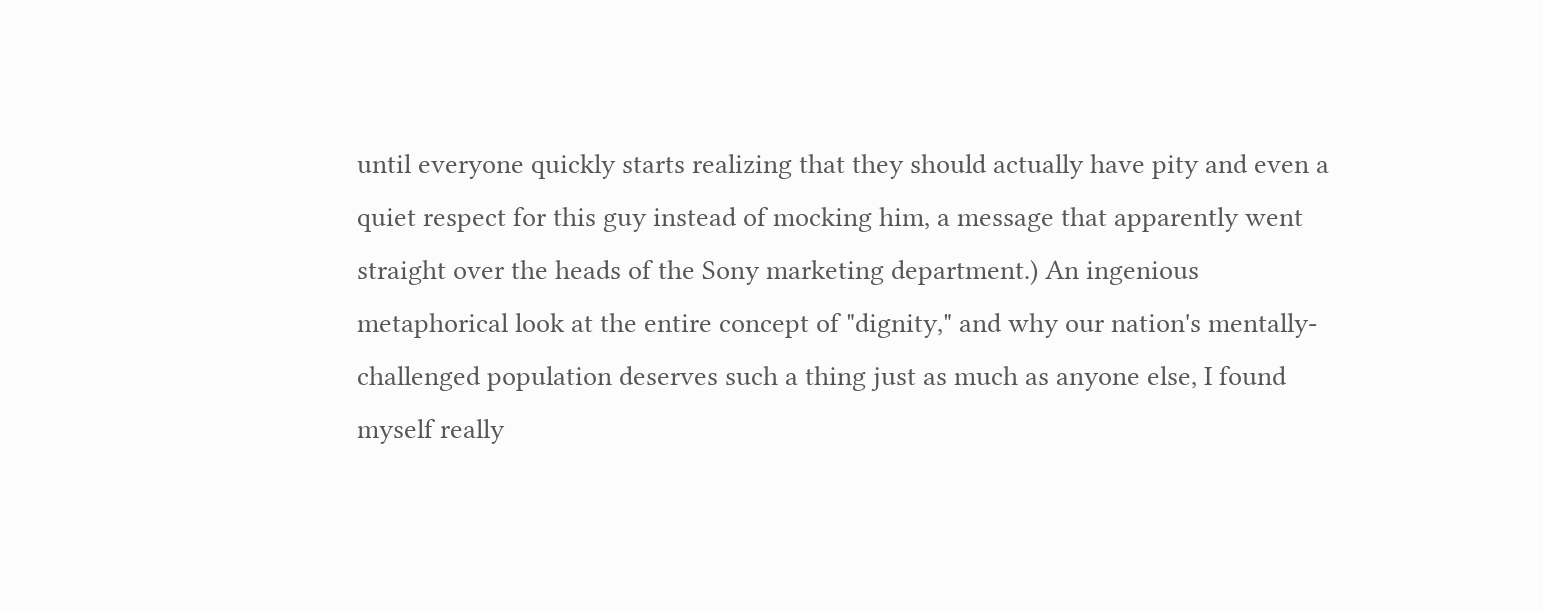until everyone quickly starts realizing that they should actually have pity and even a quiet respect for this guy instead of mocking him, a message that apparently went straight over the heads of the Sony marketing department.) An ingenious metaphorical look at the entire concept of "dignity," and why our nation's mentally-challenged population deserves such a thing just as much as anyone else, I found myself really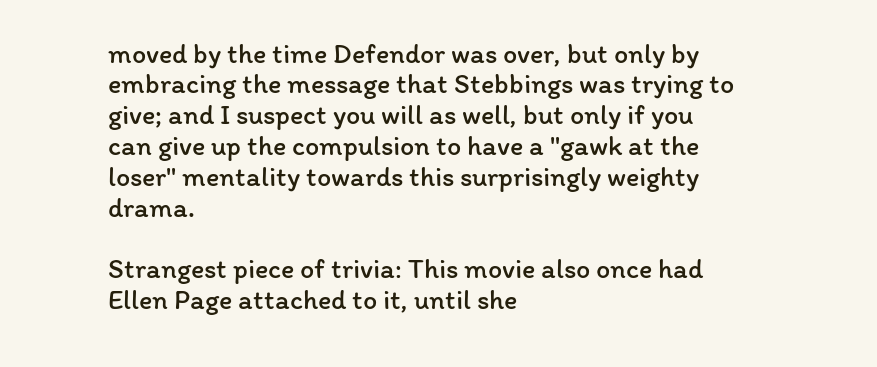moved by the time Defendor was over, but only by embracing the message that Stebbings was trying to give; and I suspect you will as well, but only if you can give up the compulsion to have a "gawk at the loser" mentality towards this surprisingly weighty drama.

Strangest piece of trivia: This movie also once had Ellen Page attached to it, until she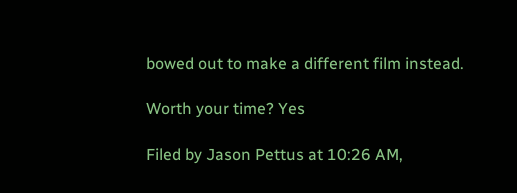bowed out to make a different film instead.

Worth your time? Yes

Filed by Jason Pettus at 10:26 AM,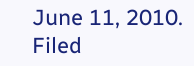June 11, 2010. Filed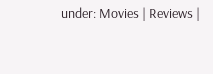under: Movies | Reviews |